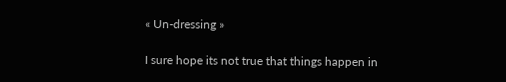« Un-dressing »

I sure hope its not true that things happen in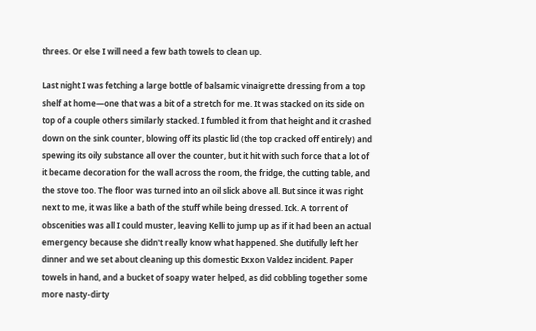threes. Or else I will need a few bath towels to clean up.

Last night I was fetching a large bottle of balsamic vinaigrette dressing from a top shelf at home—one that was a bit of a stretch for me. It was stacked on its side on top of a couple others similarly stacked. I fumbled it from that height and it crashed down on the sink counter, blowing off its plastic lid (the top cracked off entirely) and spewing its oily substance all over the counter, but it hit with such force that a lot of it became decoration for the wall across the room, the fridge, the cutting table, and the stove too. The floor was turned into an oil slick above all. But since it was right next to me, it was like a bath of the stuff while being dressed. Ick. A torrent of obscenities was all I could muster, leaving Kelli to jump up as if it had been an actual emergency because she didn't really know what happened. She dutifully left her dinner and we set about cleaning up this domestic Exxon Valdez incident. Paper towels in hand, and a bucket of soapy water helped, as did cobbling together some more nasty-dirty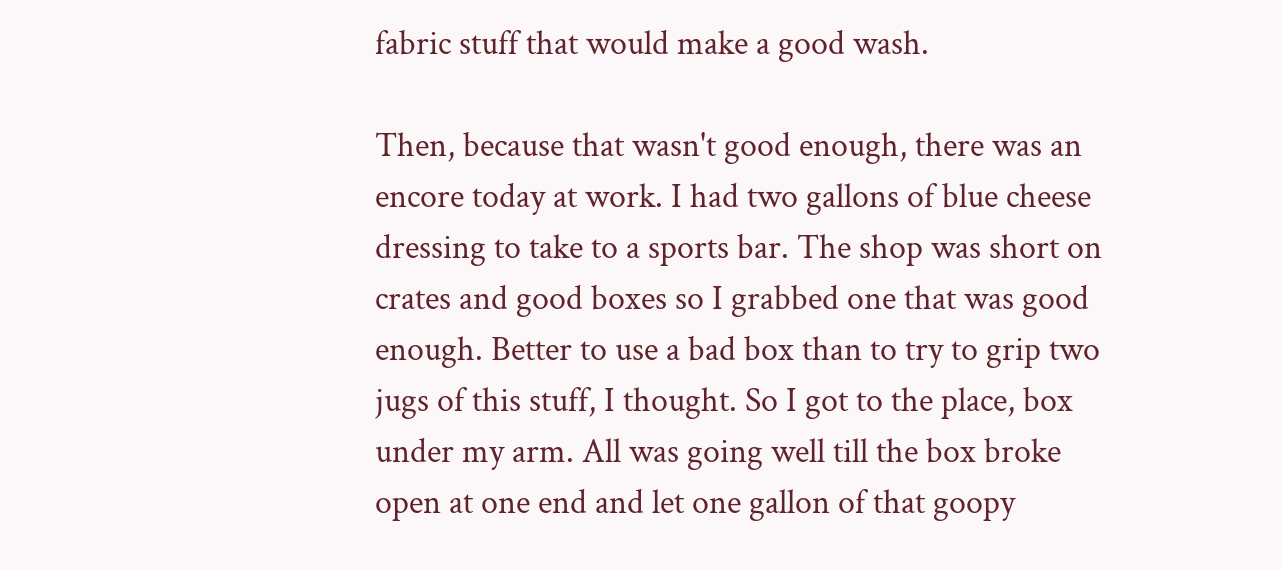fabric stuff that would make a good wash.

Then, because that wasn't good enough, there was an encore today at work. I had two gallons of blue cheese dressing to take to a sports bar. The shop was short on crates and good boxes so I grabbed one that was good enough. Better to use a bad box than to try to grip two jugs of this stuff, I thought. So I got to the place, box under my arm. All was going well till the box broke open at one end and let one gallon of that goopy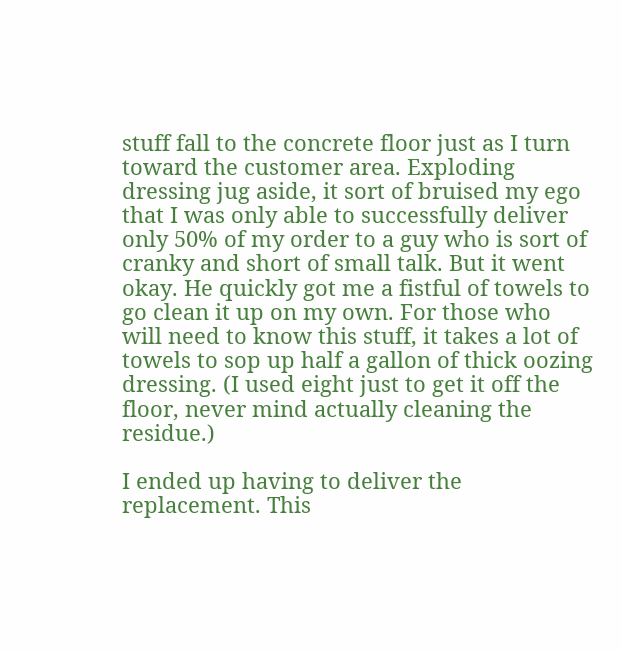stuff fall to the concrete floor just as I turn toward the customer area. Exploding dressing jug aside, it sort of bruised my ego that I was only able to successfully deliver only 50% of my order to a guy who is sort of cranky and short of small talk. But it went okay. He quickly got me a fistful of towels to go clean it up on my own. For those who will need to know this stuff, it takes a lot of towels to sop up half a gallon of thick oozing dressing. (I used eight just to get it off the floor, never mind actually cleaning the residue.)

I ended up having to deliver the replacement. This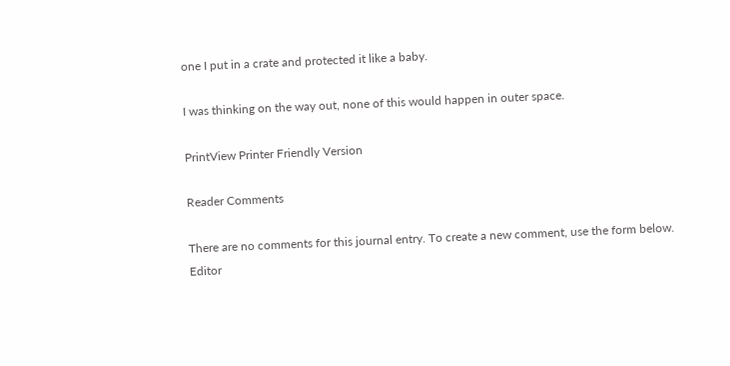one I put in a crate and protected it like a baby.

I was thinking on the way out, none of this would happen in outer space.

PrintView Printer Friendly Version

Reader Comments

There are no comments for this journal entry. To create a new comment, use the form below.
Editor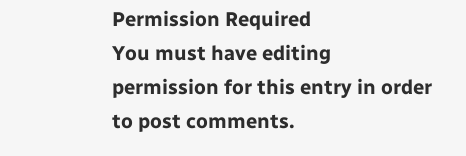Permission Required
You must have editing permission for this entry in order to post comments.